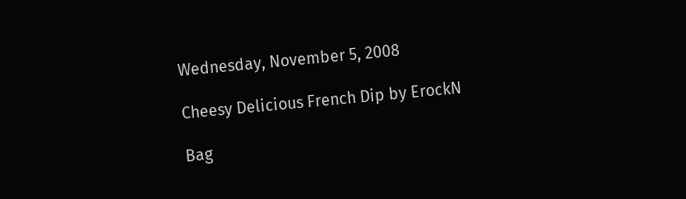Wednesday, November 5, 2008

Cheesy Delicious French Dip by ErockN

Bag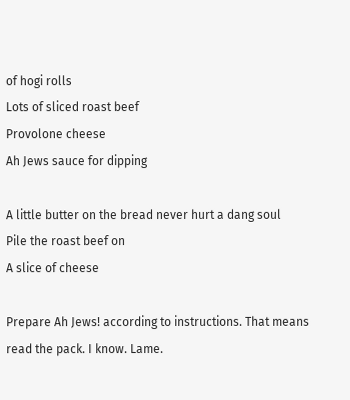of hogi rolls
Lots of sliced roast beef
Provolone cheese
Ah Jews sauce for dipping

A little butter on the bread never hurt a dang soul
Pile the roast beef on
A slice of cheese

Prepare Ah Jews! according to instructions. That means read the pack. I know. Lame.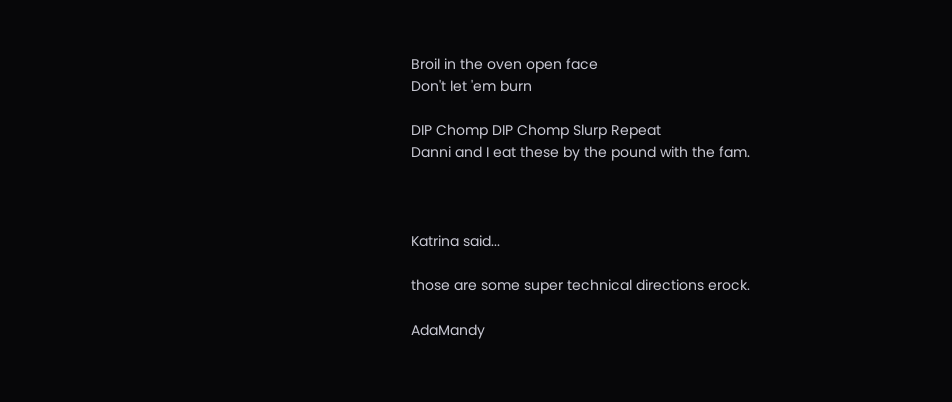Broil in the oven open face
Don't let 'em burn

DIP Chomp DIP Chomp Slurp Repeat
Danni and I eat these by the pound with the fam.



Katrina said...

those are some super technical directions erock.

AdaMandy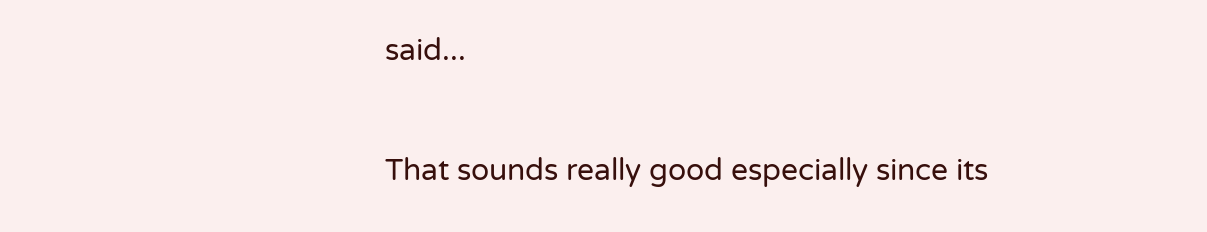said...

That sounds really good especially since its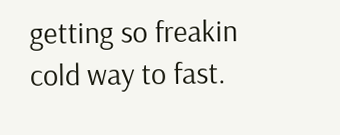getting so freakin cold way to fast.